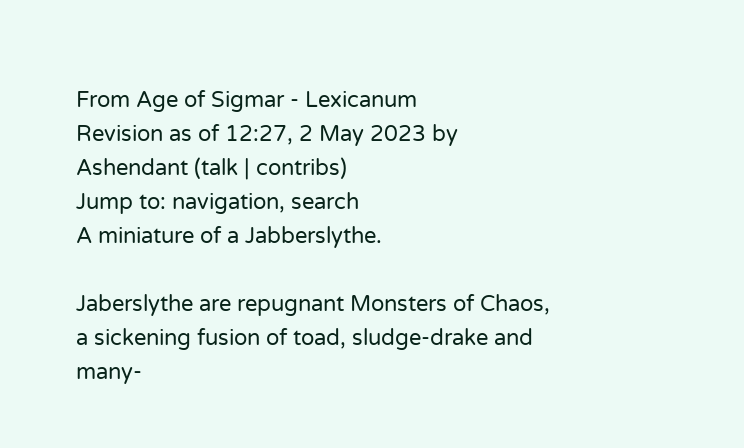From Age of Sigmar - Lexicanum
Revision as of 12:27, 2 May 2023 by Ashendant (talk | contribs)
Jump to: navigation, search
A miniature of a Jabberslythe.

Jaberslythe are repugnant Monsters of Chaos, a sickening fusion of toad, sludge-drake and many-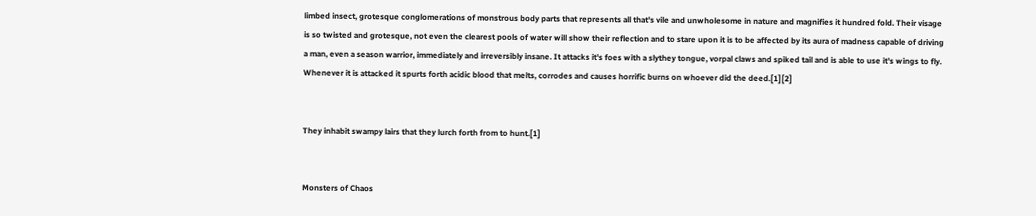limbed insect, grotesque conglomerations of monstrous body parts that represents all that's vile and unwholesome in nature and magnifies it hundred fold. Their visage is so twisted and grotesque, not even the clearest pools of water will show their reflection and to stare upon it is to be affected by its aura of madness capable of driving a man, even a season warrior, immediately and irreversibly insane. It attacks it's foes with a slythey tongue, vorpal claws and spiked tail and is able to use it's wings to fly. Whenever it is attacked it spurts forth acidic blood that melts, corrodes and causes horrific burns on whoever did the deed.[1][2]


They inhabit swampy lairs that they lurch forth from to hunt.[1]


Monsters of Chaos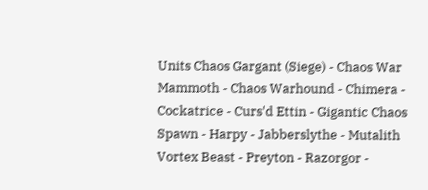Units Chaos Gargant (Siege) - Chaos War Mammoth - Chaos Warhound - Chimera - Cockatrice - Curs'd Ettin - Gigantic Chaos Spawn - Harpy - Jabberslythe - Mutalith Vortex Beast - Preyton - Razorgor -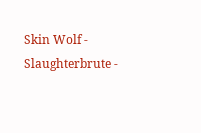Skin Wolf - Slaughterbrute -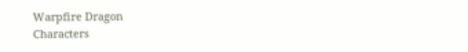Warpfire Dragon
Characters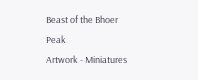Beast of the Bhoer Peak
Artwork - Miniatures